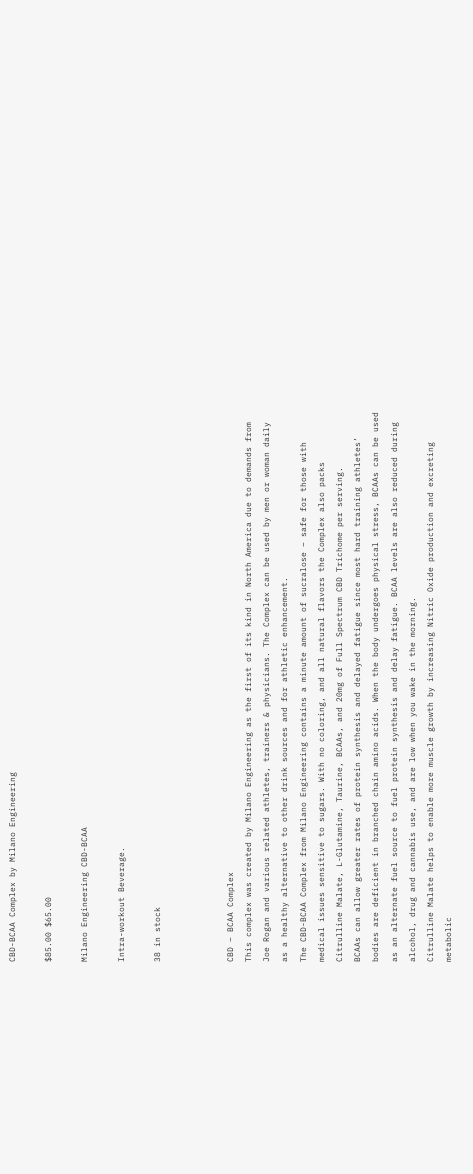CBD-BCAA Complex by Milano Engineering

$85.00 $65.00

Milano Engineering CBD-BCAA

Intra-workout Beverage.

38 in stock



CBD – BCAA Complex
This complex was created by Milano Engineering as the first of its kind in North America due to demands from Joe Rogan and various related athletes, trainers & physicians. The Complex can be used by men or woman daily as a healthy alternative to other drink sources and for athletic enhancement.
The CBD-BCAA Complex from Milano Engineering contains a minute amount of sucralose – safe for those with medical issues sensitive to sugars. With no coloring, and all natural flavors the Complex also packs Citrulline Malate, L-Glutamine, Taurine, BCAAs, and 20mg of Full Spectrum CBD Trichome per serving.
BCAAs can allow greater rates of protein synthesis and delayed fatigue since most hard training athletes’ bodies are deficient in branched chain amino acids. When the body undergoes physical stress, BCAAs can be used as an alternate fuel source to fuel protein synthesis and delay fatigue. BCAA levels are also reduced during alcohol, drug and cannabis use, and are low when you wake in the morning.
Citrulline Malate helps to enable more muscle growth by increasing Nitric Oxide production and excreting metabolic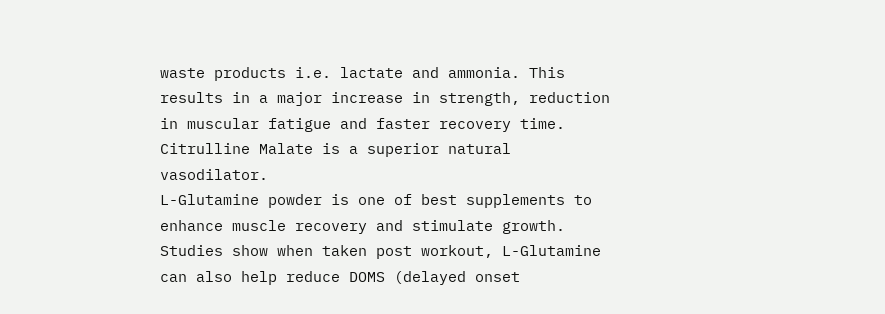waste products i.e. lactate and ammonia. This results in a major increase in strength, reduction in muscular fatigue and faster recovery time. Citrulline Malate is a superior natural vasodilator.
L-Glutamine powder is one of best supplements to enhance muscle recovery and stimulate growth. Studies show when taken post workout, L-Glutamine can also help reduce DOMS (delayed onset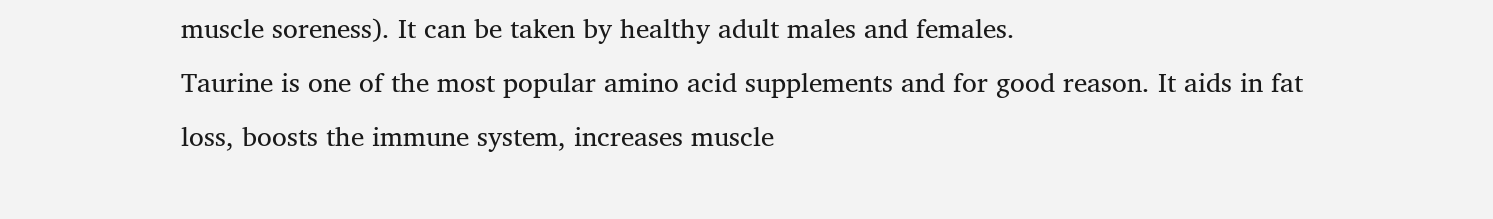muscle soreness). It can be taken by healthy adult males and females.
Taurine is one of the most popular amino acid supplements and for good reason. It aids in fat loss, boosts the immune system, increases muscle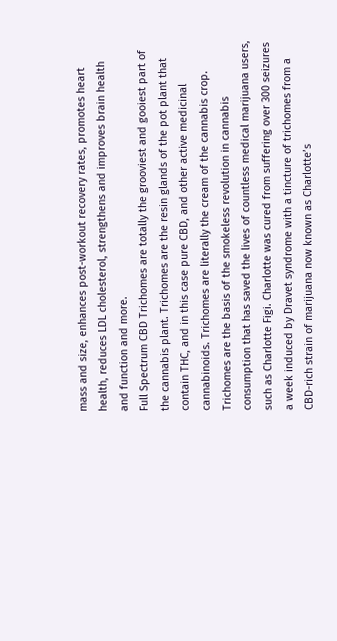mass and size, enhances post-workout recovery rates, promotes heart health, reduces LDL cholesterol, strengthens and improves brain health and function and more.
Full Spectrum CBD Trichomes are totally the grooviest and gooiest part of the cannabis plant. Trichomes are the resin glands of the pot plant that contain THC, and in this case pure CBD, and other active medicinal cannabinoids. Trichomes are literally the cream of the cannabis crop. Trichomes are the basis of the smokeless revolution in cannabis consumption that has saved the lives of countless medical marijuana users, such as Charlotte Figi. Charlotte was cured from suffering over 300 seizures a week induced by Dravet syndrome with a tincture of trichomes from a CBD-rich strain of marijuana now known as Charlotte’s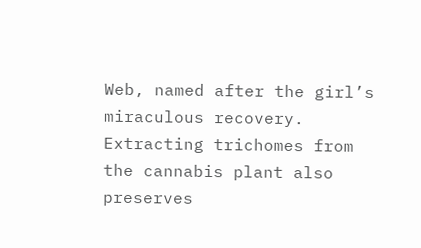Web, named after the girl’s miraculous recovery. Extracting trichomes from the cannabis plant also preserves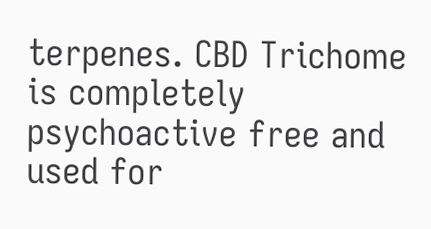terpenes. CBD Trichome is completely psychoactive free and used for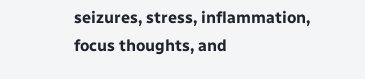seizures, stress, inflammation, focus thoughts, and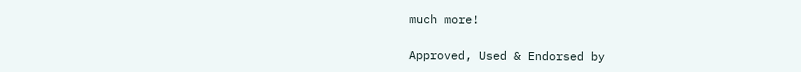much more!

Approved, Used & Endorsed by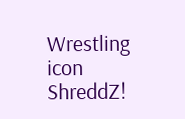Wrestling icon ShreddZ!